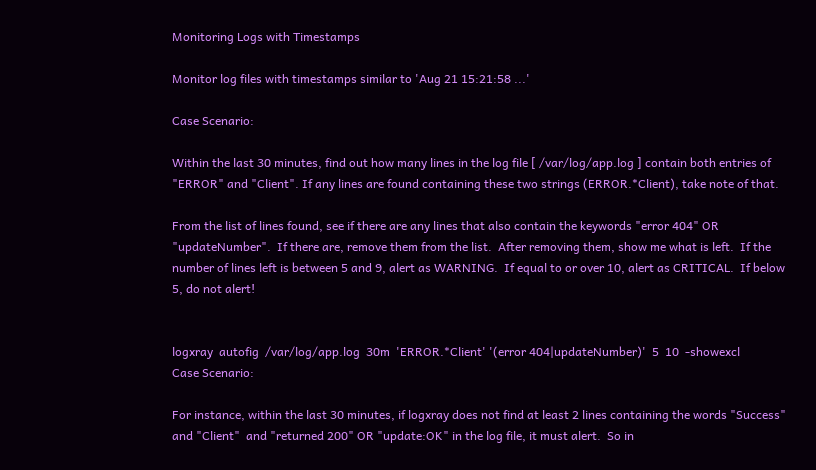Monitoring Logs with Timestamps

Monitor log files with timestamps similar to 'Aug 21 15:21:58 ...'

Case Scenario:

Within the last 30 minutes, find out how many lines in the log file [ /var/log/app.log ] contain both entries of "ERROR" and "Client". If any lines are found containing these two strings (ERROR.*Client), take note of that.

From the list of lines found, see if there are any lines that also contain the keywords "error 404" OR "updateNumber".  If there are, remove them from the list.  After removing them, show me what is left.  If the number of lines left is between 5 and 9, alert as WARNING.  If equal to or over 10, alert as CRITICAL.  If below 5, do not alert!


logxray  autofig  /var/log/app.log  30m  'ERROR.*Client' '(error 404|updateNumber)'  5  10  -showexcl
Case Scenario:

For instance, within the last 30 minutes, if logxray does not find at least 2 lines containing the words "Success" and "Client"  and "returned 200" OR "update:OK" in the log file, it must alert.  So in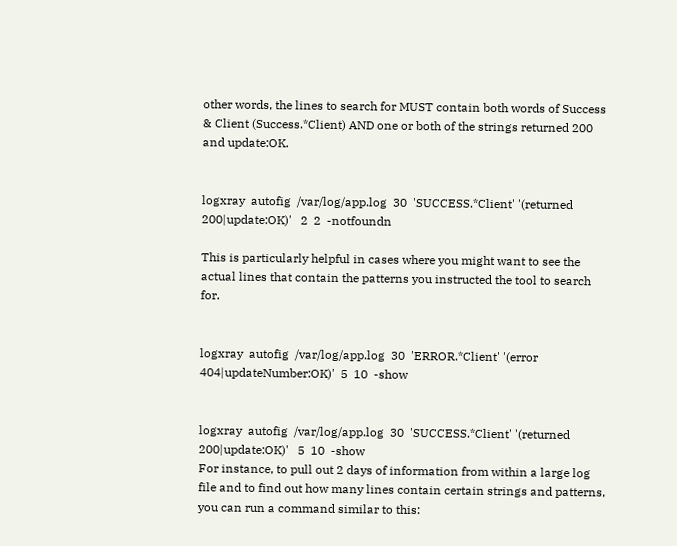other words, the lines to search for MUST contain both words of Success & Client (Success.*Client) AND one or both of the strings returned 200 and update:OK.


logxray  autofig  /var/log/app.log  30  'SUCCESS.*Client' '(returned 200|update:OK)'   2  2  -notfoundn

This is particularly helpful in cases where you might want to see the actual lines that contain the patterns you instructed the tool to search for.


logxray  autofig  /var/log/app.log  30  'ERROR.*Client' '(error 404|updateNumber:OK)'  5  10  -show


logxray  autofig  /var/log/app.log  30  'SUCCESS.*Client' '(returned 200|update:OK)'   5  10  -show
For instance, to pull out 2 days of information from within a large log file and to find out how many lines contain certain strings and patterns, you can run a command similar to this: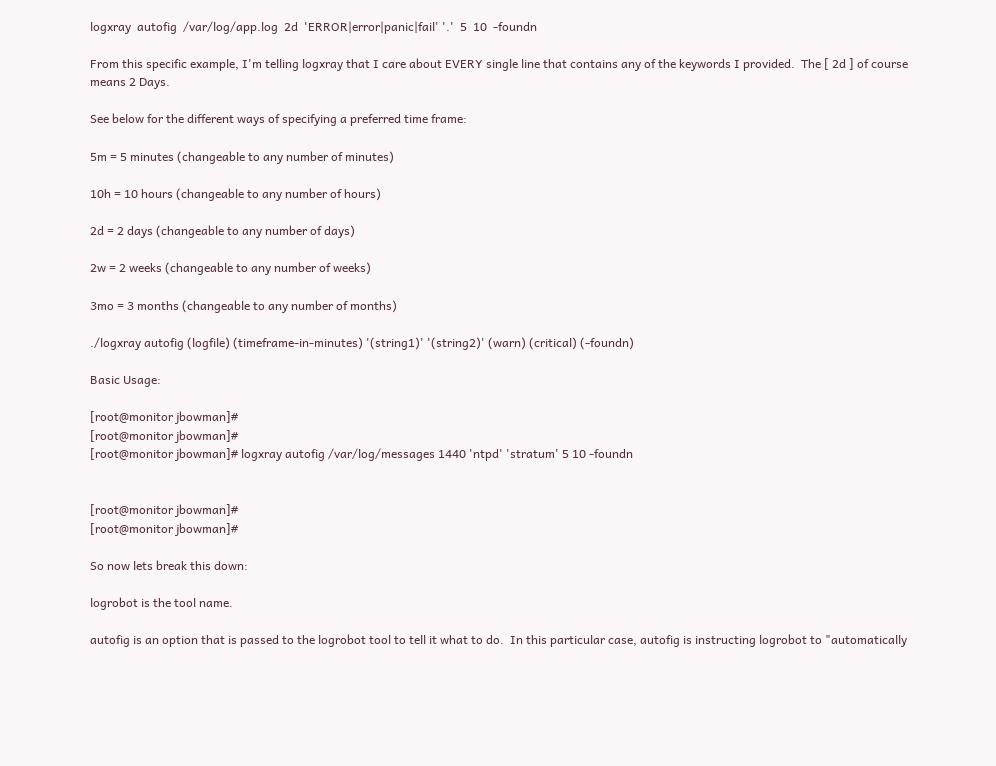logxray  autofig  /var/log/app.log  2d  'ERROR|error|panic|fail' '.'  5  10  -foundn

From this specific example, I'm telling logxray that I care about EVERY single line that contains any of the keywords I provided.  The [ 2d ] of course means 2 Days.

See below for the different ways of specifying a preferred time frame:

5m = 5 minutes (changeable to any number of minutes)

10h = 10 hours (changeable to any number of hours)

2d = 2 days (changeable to any number of days)

2w = 2 weeks (changeable to any number of weeks)

3mo = 3 months (changeable to any number of months)

./logxray autofig (logfile) (timeframe-in-minutes) '(string1)' '(string2)' (warn) (critical) (-foundn)

Basic Usage:

[root@monitor jbowman]#
[root@monitor jbowman]#
[root@monitor jbowman]# logxray autofig /var/log/messages 1440 'ntpd' 'stratum' 5 10 -foundn


[root@monitor jbowman]#
[root@monitor jbowman]#

So now lets break this down:

logrobot is the tool name.

autofig is an option that is passed to the logrobot tool to tell it what to do.  In this particular case, autofig is instructing logrobot to "automatically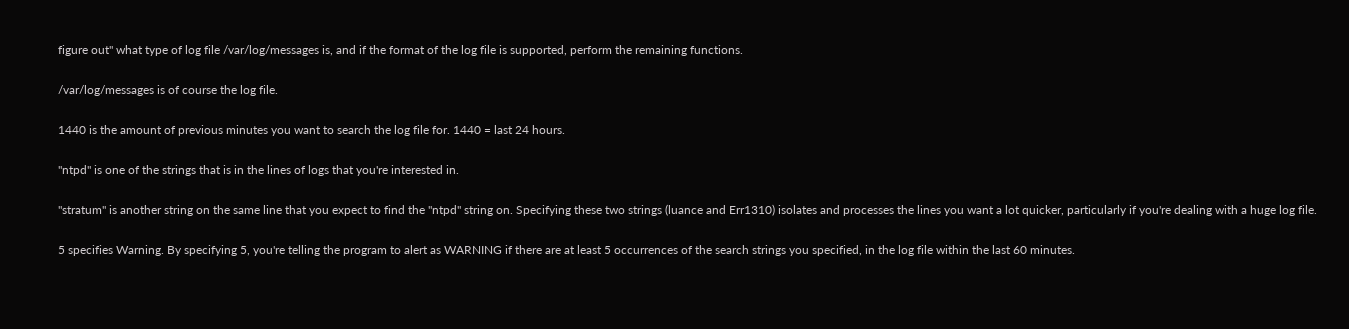figure out" what type of log file /var/log/messages is, and if the format of the log file is supported, perform the remaining functions.

/var/log/messages is of course the log file.

1440 is the amount of previous minutes you want to search the log file for. 1440 = last 24 hours.

"ntpd" is one of the strings that is in the lines of logs that you're interested in.

"stratum" is another string on the same line that you expect to find the "ntpd" string on. Specifying these two strings (luance and Err1310) isolates and processes the lines you want a lot quicker, particularly if you're dealing with a huge log file.

5 specifies Warning. By specifying 5, you're telling the program to alert as WARNING if there are at least 5 occurrences of the search strings you specified, in the log file within the last 60 minutes.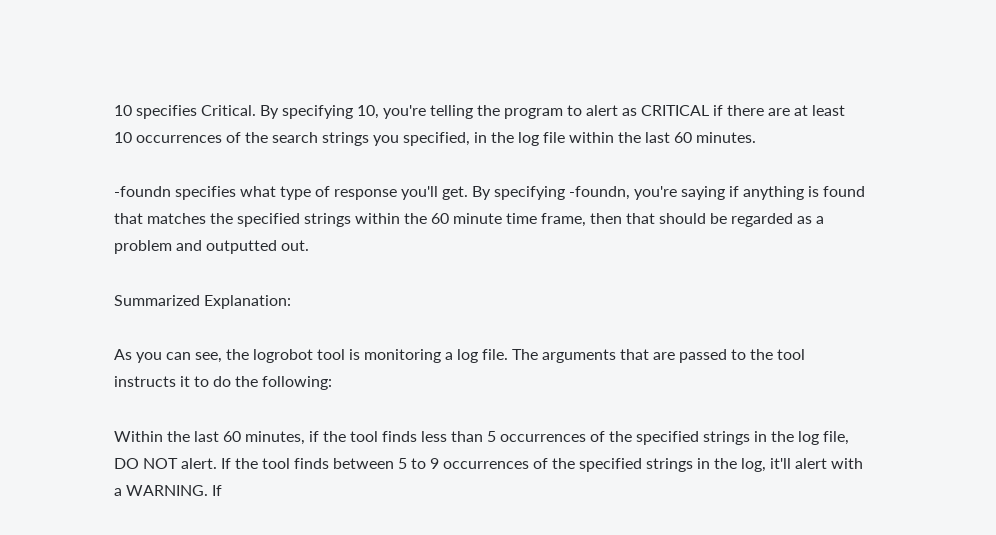10 specifies Critical. By specifying 10, you're telling the program to alert as CRITICAL if there are at least 10 occurrences of the search strings you specified, in the log file within the last 60 minutes.

-foundn specifies what type of response you'll get. By specifying -foundn, you're saying if anything is found that matches the specified strings within the 60 minute time frame, then that should be regarded as a problem and outputted out.

Summarized Explanation:

As you can see, the logrobot tool is monitoring a log file. The arguments that are passed to the tool instructs it to do the following:

Within the last 60 minutes, if the tool finds less than 5 occurrences of the specified strings in the log file, DO NOT alert. If the tool finds between 5 to 9 occurrences of the specified strings in the log, it'll alert with a WARNING. If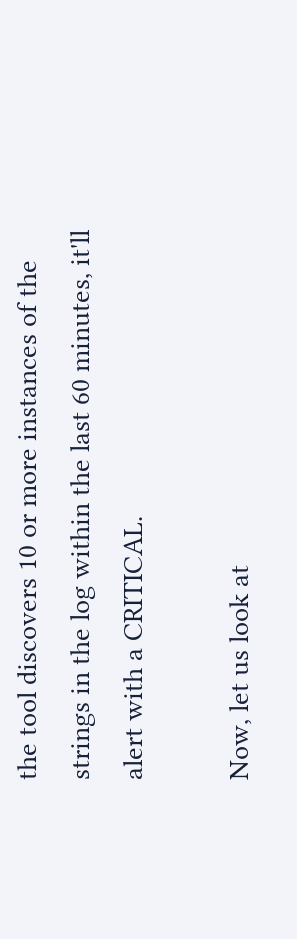the tool discovers 10 or more instances of the strings in the log within the last 60 minutes, it'll alert with a CRITICAL.

Now, let us look at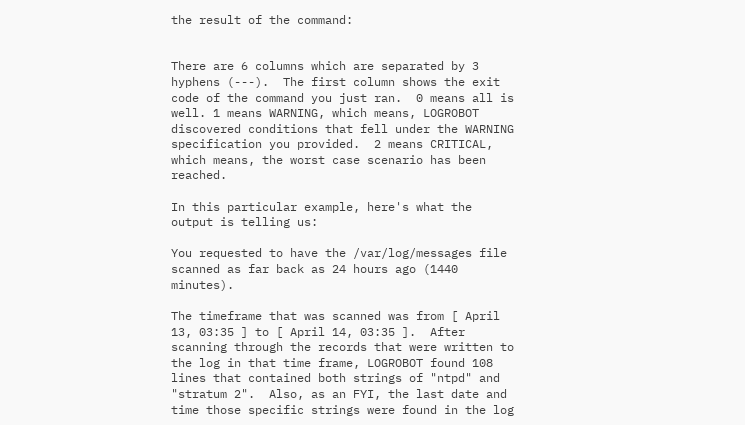the result of the command:


There are 6 columns which are separated by 3 hyphens (---).  The first column shows the exit code of the command you just ran.  0 means all is well. 1 means WARNING, which means, LOGROBOT discovered conditions that fell under the WARNING specification you provided.  2 means CRITICAL, which means, the worst case scenario has been reached.

In this particular example, here's what the output is telling us:

You requested to have the /var/log/messages file scanned as far back as 24 hours ago (1440 minutes).

The timeframe that was scanned was from [ April 13, 03:35 ] to [ April 14, 03:35 ].  After scanning through the records that were written to the log in that time frame, LOGROBOT found 108 lines that contained both strings of "ntpd" and "stratum 2".  Also, as an FYI, the last date and time those specific strings were found in the log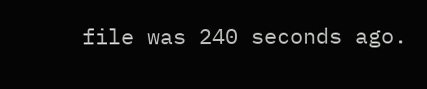file was 240 seconds ago.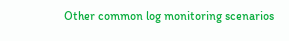Other common log monitoring scenarios